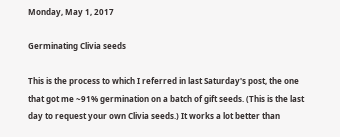Monday, May 1, 2017

Germinating Clivia seeds

This is the process to which I referred in last Saturday's post, the one that got me ~91% germination on a batch of gift seeds. (This is the last day to request your own Clivia seeds.) It works a lot better than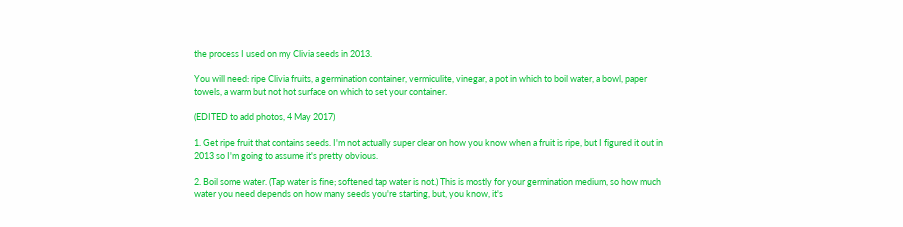the process I used on my Clivia seeds in 2013.

You will need: ripe Clivia fruits, a germination container, vermiculite, vinegar, a pot in which to boil water, a bowl, paper towels, a warm but not hot surface on which to set your container.

(EDITED to add photos, 4 May 2017)

1. Get ripe fruit that contains seeds. I'm not actually super clear on how you know when a fruit is ripe, but I figured it out in 2013 so I'm going to assume it's pretty obvious.

2. Boil some water. (Tap water is fine; softened tap water is not.) This is mostly for your germination medium, so how much water you need depends on how many seeds you're starting, but, you know, it's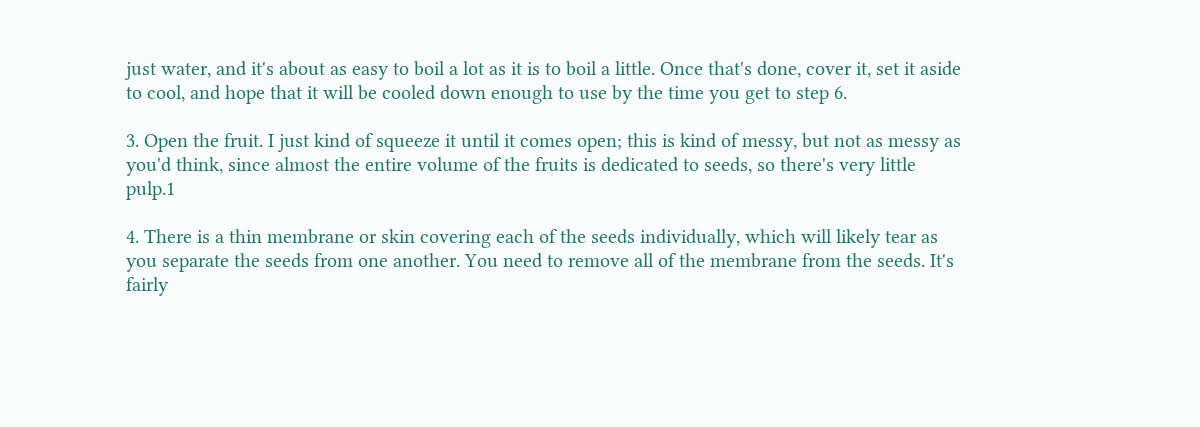just water, and it's about as easy to boil a lot as it is to boil a little. Once that's done, cover it, set it aside to cool, and hope that it will be cooled down enough to use by the time you get to step 6.

3. Open the fruit. I just kind of squeeze it until it comes open; this is kind of messy, but not as messy as you'd think, since almost the entire volume of the fruits is dedicated to seeds, so there's very little pulp.1

4. There is a thin membrane or skin covering each of the seeds individually, which will likely tear as you separate the seeds from one another. You need to remove all of the membrane from the seeds. It's fairly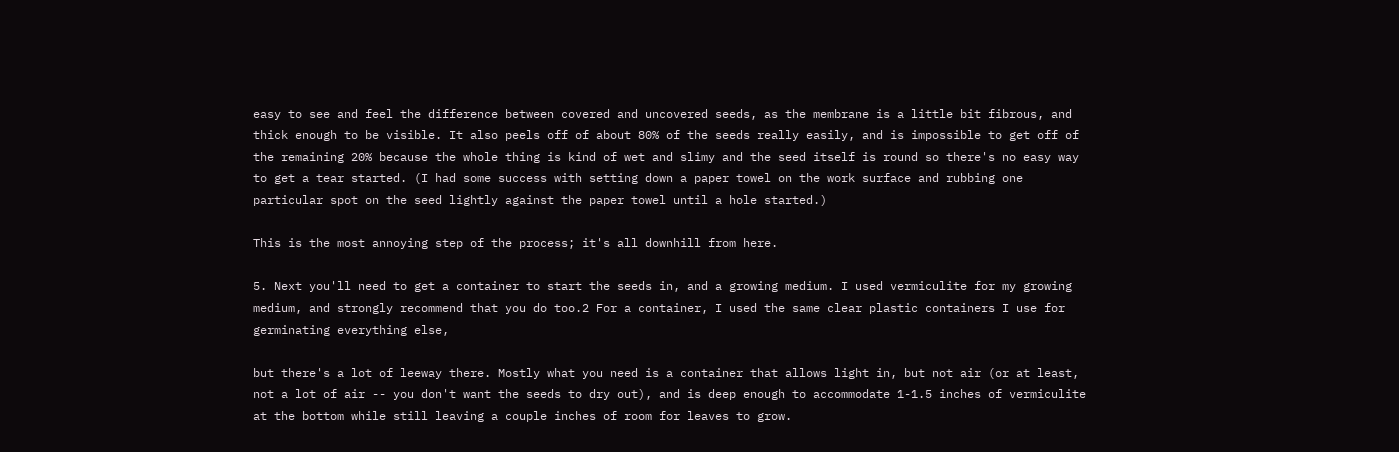easy to see and feel the difference between covered and uncovered seeds, as the membrane is a little bit fibrous, and thick enough to be visible. It also peels off of about 80% of the seeds really easily, and is impossible to get off of the remaining 20% because the whole thing is kind of wet and slimy and the seed itself is round so there's no easy way to get a tear started. (I had some success with setting down a paper towel on the work surface and rubbing one particular spot on the seed lightly against the paper towel until a hole started.)

This is the most annoying step of the process; it's all downhill from here.

5. Next you'll need to get a container to start the seeds in, and a growing medium. I used vermiculite for my growing medium, and strongly recommend that you do too.2 For a container, I used the same clear plastic containers I use for germinating everything else,

but there's a lot of leeway there. Mostly what you need is a container that allows light in, but not air (or at least, not a lot of air -- you don't want the seeds to dry out), and is deep enough to accommodate 1-1.5 inches of vermiculite at the bottom while still leaving a couple inches of room for leaves to grow.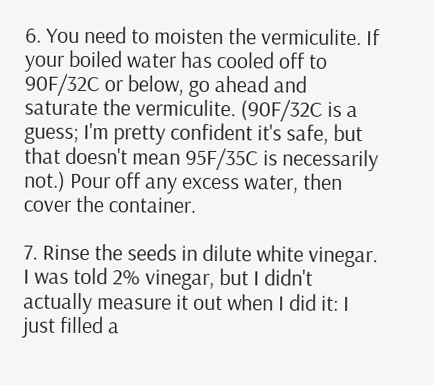6. You need to moisten the vermiculite. If your boiled water has cooled off to 90F/32C or below, go ahead and saturate the vermiculite. (90F/32C is a guess; I'm pretty confident it's safe, but that doesn't mean 95F/35C is necessarily not.) Pour off any excess water, then cover the container.

7. Rinse the seeds in dilute white vinegar. I was told 2% vinegar, but I didn't actually measure it out when I did it: I just filled a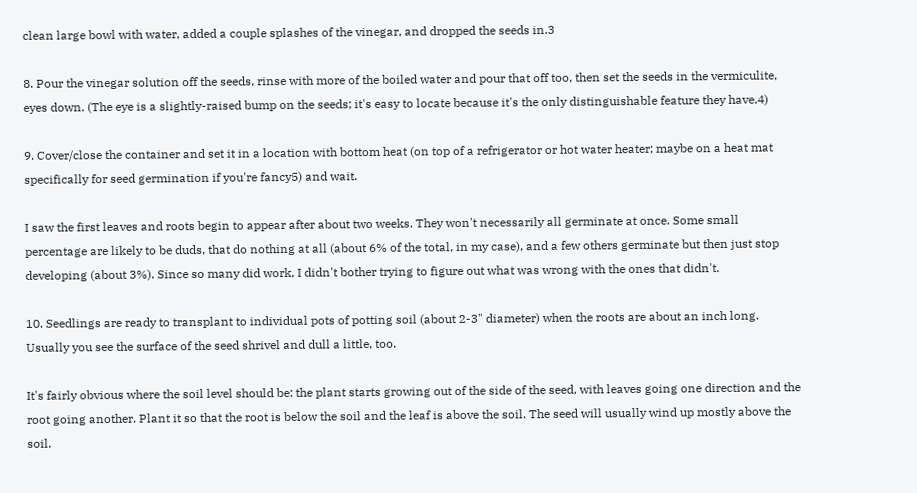clean large bowl with water, added a couple splashes of the vinegar, and dropped the seeds in.3

8. Pour the vinegar solution off the seeds, rinse with more of the boiled water and pour that off too, then set the seeds in the vermiculite, eyes down. (The eye is a slightly-raised bump on the seeds; it's easy to locate because it's the only distinguishable feature they have.4)

9. Cover/close the container and set it in a location with bottom heat (on top of a refrigerator or hot water heater; maybe on a heat mat specifically for seed germination if you're fancy5) and wait.

I saw the first leaves and roots begin to appear after about two weeks. They won't necessarily all germinate at once. Some small percentage are likely to be duds, that do nothing at all (about 6% of the total, in my case), and a few others germinate but then just stop developing (about 3%). Since so many did work, I didn't bother trying to figure out what was wrong with the ones that didn't.

10. Seedlings are ready to transplant to individual pots of potting soil (about 2-3" diameter) when the roots are about an inch long. Usually you see the surface of the seed shrivel and dull a little, too.

It's fairly obvious where the soil level should be: the plant starts growing out of the side of the seed, with leaves going one direction and the root going another. Plant it so that the root is below the soil and the leaf is above the soil. The seed will usually wind up mostly above the soil.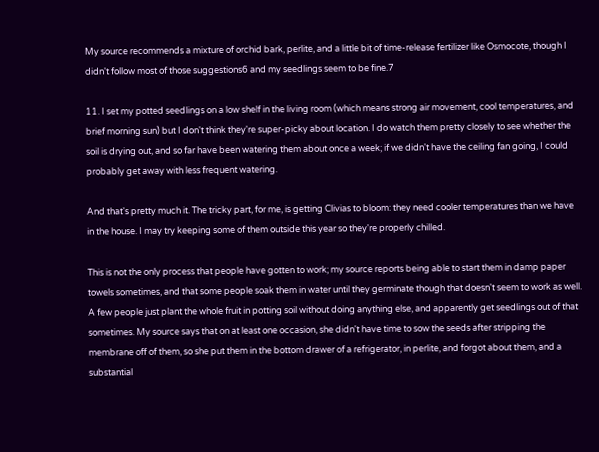My source recommends a mixture of orchid bark, perlite, and a little bit of time-release fertilizer like Osmocote, though I didn't follow most of those suggestions6 and my seedlings seem to be fine.7

11. I set my potted seedlings on a low shelf in the living room (which means strong air movement, cool temperatures, and brief morning sun) but I don't think they're super-picky about location. I do watch them pretty closely to see whether the soil is drying out, and so far have been watering them about once a week; if we didn't have the ceiling fan going, I could probably get away with less frequent watering.

And that's pretty much it. The tricky part, for me, is getting Clivias to bloom: they need cooler temperatures than we have in the house. I may try keeping some of them outside this year so they're properly chilled.

This is not the only process that people have gotten to work; my source reports being able to start them in damp paper towels sometimes, and that some people soak them in water until they germinate though that doesn't seem to work as well. A few people just plant the whole fruit in potting soil without doing anything else, and apparently get seedlings out of that sometimes. My source says that on at least one occasion, she didn't have time to sow the seeds after stripping the membrane off of them, so she put them in the bottom drawer of a refrigerator, in perlite, and forgot about them, and a substantial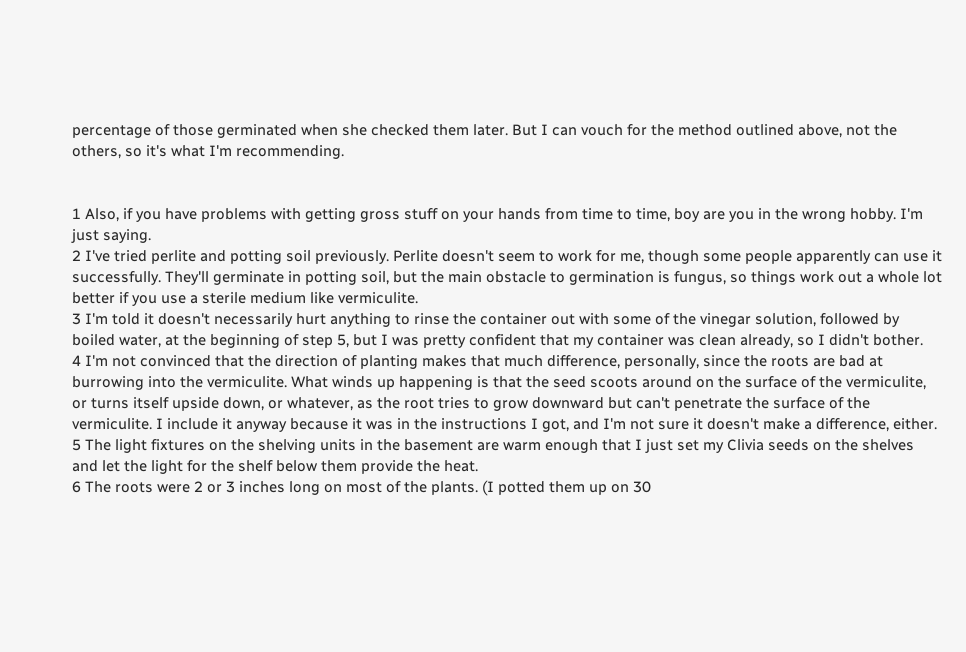percentage of those germinated when she checked them later. But I can vouch for the method outlined above, not the others, so it's what I'm recommending.


1 Also, if you have problems with getting gross stuff on your hands from time to time, boy are you in the wrong hobby. I'm just saying.
2 I've tried perlite and potting soil previously. Perlite doesn't seem to work for me, though some people apparently can use it successfully. They'll germinate in potting soil, but the main obstacle to germination is fungus, so things work out a whole lot better if you use a sterile medium like vermiculite.
3 I'm told it doesn't necessarily hurt anything to rinse the container out with some of the vinegar solution, followed by boiled water, at the beginning of step 5, but I was pretty confident that my container was clean already, so I didn't bother.
4 I'm not convinced that the direction of planting makes that much difference, personally, since the roots are bad at burrowing into the vermiculite. What winds up happening is that the seed scoots around on the surface of the vermiculite, or turns itself upside down, or whatever, as the root tries to grow downward but can't penetrate the surface of the vermiculite. I include it anyway because it was in the instructions I got, and I'm not sure it doesn't make a difference, either.
5 The light fixtures on the shelving units in the basement are warm enough that I just set my Clivia seeds on the shelves and let the light for the shelf below them provide the heat.
6 The roots were 2 or 3 inches long on most of the plants. (I potted them up on 30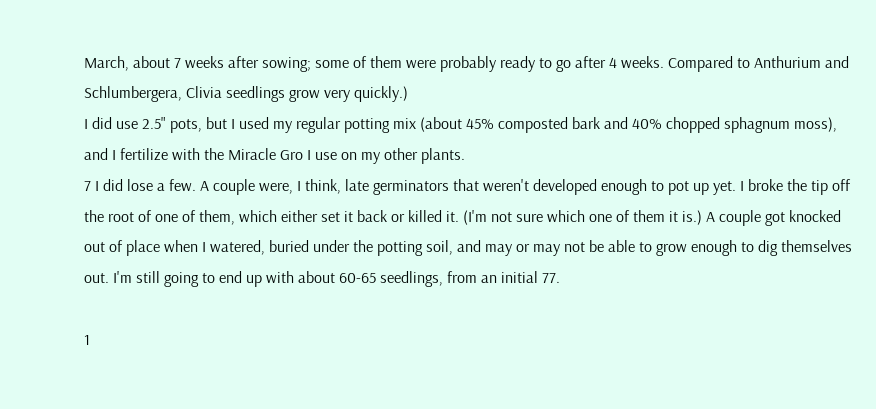March, about 7 weeks after sowing; some of them were probably ready to go after 4 weeks. Compared to Anthurium and Schlumbergera, Clivia seedlings grow very quickly.)
I did use 2.5" pots, but I used my regular potting mix (about 45% composted bark and 40% chopped sphagnum moss), and I fertilize with the Miracle Gro I use on my other plants.
7 I did lose a few. A couple were, I think, late germinators that weren't developed enough to pot up yet. I broke the tip off the root of one of them, which either set it back or killed it. (I'm not sure which one of them it is.) A couple got knocked out of place when I watered, buried under the potting soil, and may or may not be able to grow enough to dig themselves out. I'm still going to end up with about 60-65 seedlings, from an initial 77.

1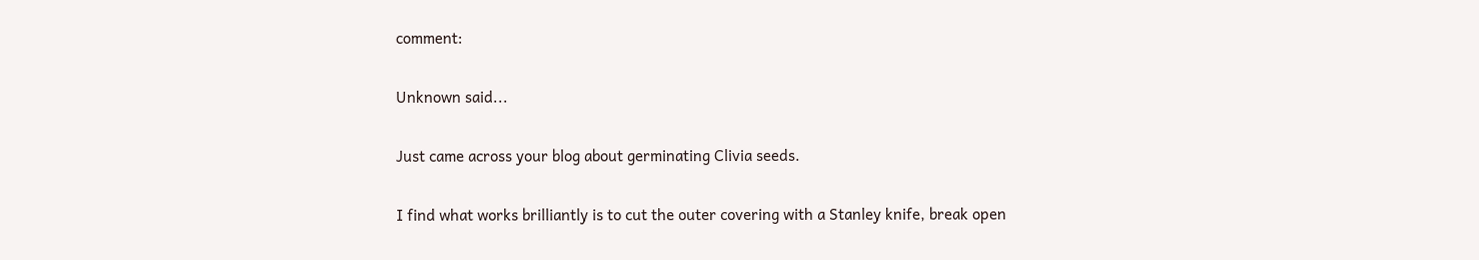comment:

Unknown said...

Just came across your blog about germinating Clivia seeds.

I find what works brilliantly is to cut the outer covering with a Stanley knife, break open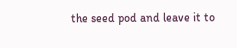the seed pod and leave it to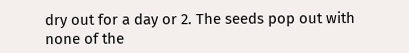dry out for a day or 2. The seeds pop out with none of the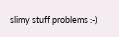slimy stuff problems :-)